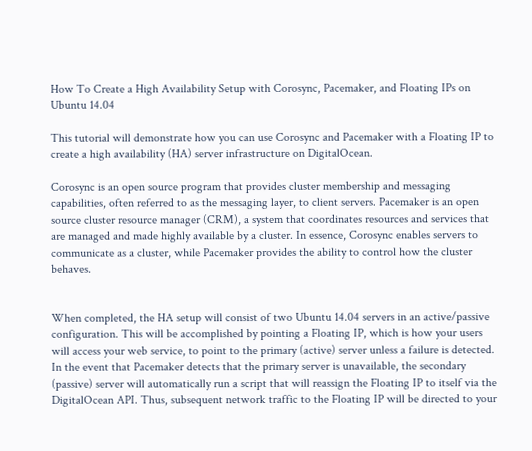How To Create a High Availability Setup with Corosync, Pacemaker, and Floating IPs on Ubuntu 14.04

This tutorial will demonstrate how you can use Corosync and Pacemaker with a Floating IP to create a high availability (HA) server infrastructure on DigitalOcean.

Corosync is an open source program that provides cluster membership and messaging capabilities, often referred to as the messaging layer, to client servers. Pacemaker is an open source cluster resource manager (CRM), a system that coordinates resources and services that are managed and made highly available by a cluster. In essence, Corosync enables servers to communicate as a cluster, while Pacemaker provides the ability to control how the cluster behaves.


When completed, the HA setup will consist of two Ubuntu 14.04 servers in an active/passive configuration. This will be accomplished by pointing a Floating IP, which is how your users will access your web service, to point to the primary (active) server unless a failure is detected. In the event that Pacemaker detects that the primary server is unavailable, the secondary (passive) server will automatically run a script that will reassign the Floating IP to itself via the DigitalOcean API. Thus, subsequent network traffic to the Floating IP will be directed to your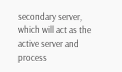secondary server, which will act as the active server and process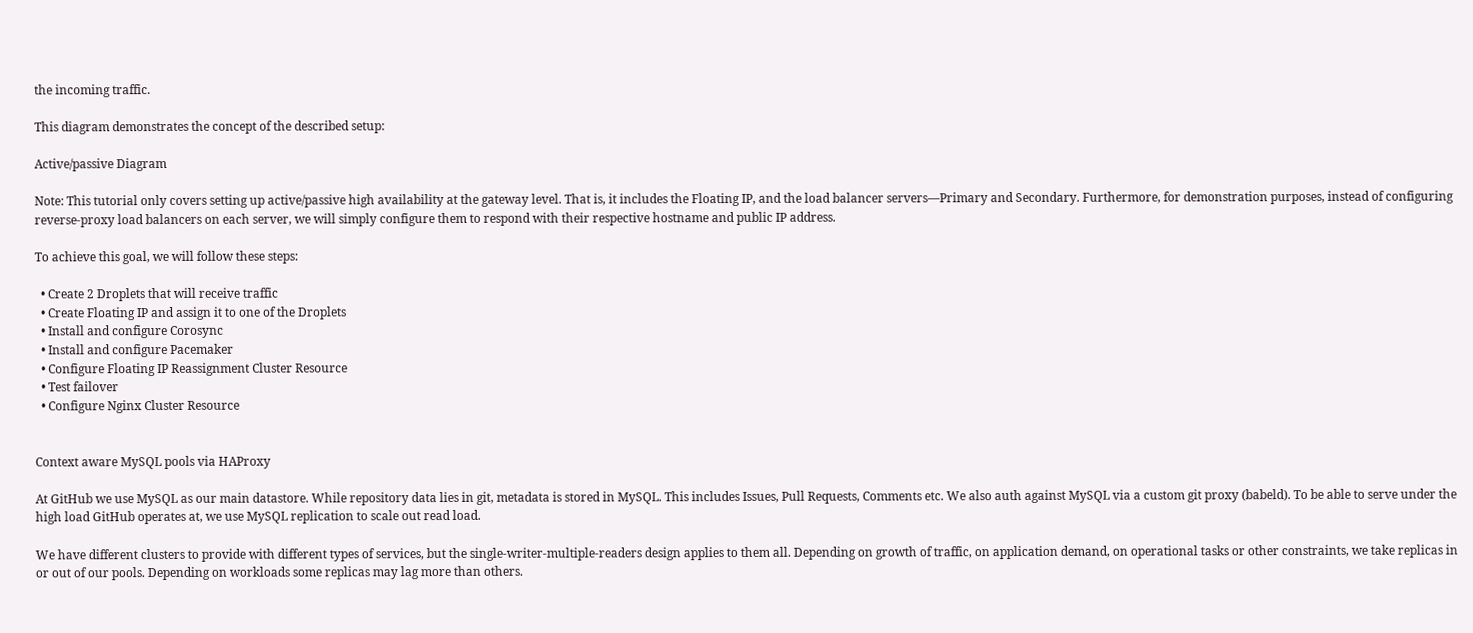the incoming traffic.

This diagram demonstrates the concept of the described setup:

Active/passive Diagram

Note: This tutorial only covers setting up active/passive high availability at the gateway level. That is, it includes the Floating IP, and the load balancer servers—Primary and Secondary. Furthermore, for demonstration purposes, instead of configuring reverse-proxy load balancers on each server, we will simply configure them to respond with their respective hostname and public IP address.

To achieve this goal, we will follow these steps:

  • Create 2 Droplets that will receive traffic
  • Create Floating IP and assign it to one of the Droplets
  • Install and configure Corosync
  • Install and configure Pacemaker
  • Configure Floating IP Reassignment Cluster Resource
  • Test failover
  • Configure Nginx Cluster Resource


Context aware MySQL pools via HAProxy

At GitHub we use MySQL as our main datastore. While repository data lies in git, metadata is stored in MySQL. This includes Issues, Pull Requests, Comments etc. We also auth against MySQL via a custom git proxy (babeld). To be able to serve under the high load GitHub operates at, we use MySQL replication to scale out read load.

We have different clusters to provide with different types of services, but the single-writer-multiple-readers design applies to them all. Depending on growth of traffic, on application demand, on operational tasks or other constraints, we take replicas in or out of our pools. Depending on workloads some replicas may lag more than others.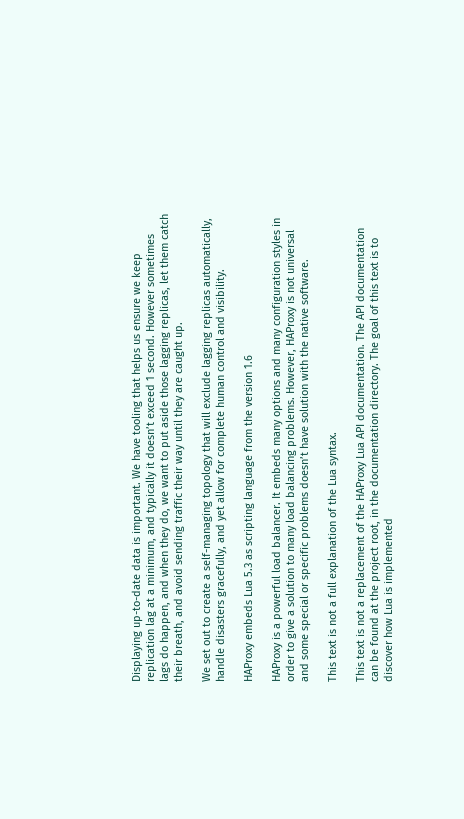Displaying up-to-date data is important. We have tooling that helps us ensure we keep replication lag at a minimum, and typically it doesn’t exceed 1 second. However sometimes lags do happen, and when they do, we want to put aside those lagging replicas, let them catch their breath, and avoid sending traffic their way until they are caught up.

We set out to create a self-managing topology that will exclude lagging replicas automatically, handle disasters gracefully, and yet allow for complete human control and visibility.

HAProxy embeds Lua 5.3 as scripting language from the version 1.6

HAProxy is a powerful load balancer. It embeds many options and many configuration styles in order to give a solution to many load balancing problems. However, HAProxy is not universal and some special or specific problems doesn’t have solution with the native software.

This text is not a full explanation of the Lua syntax.

This text is not a replacement of the HAProxy Lua API documentation. The API documentation can be found at the project root, in the documentation directory. The goal of this text is to discover how Lua is implemented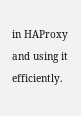in HAProxy and using it efficiently.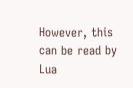However, this can be read by Lua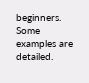beginners. Some examples are detailed.